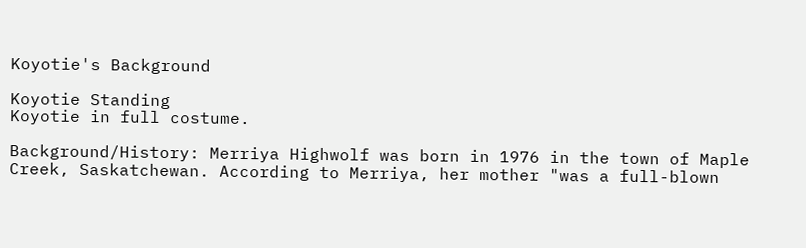Koyotie's Background

Koyotie Standing
Koyotie in full costume.

Background/History: Merriya Highwolf was born in 1976 in the town of Maple Creek, Saskatchewan. According to Merriya, her mother "was a full-blown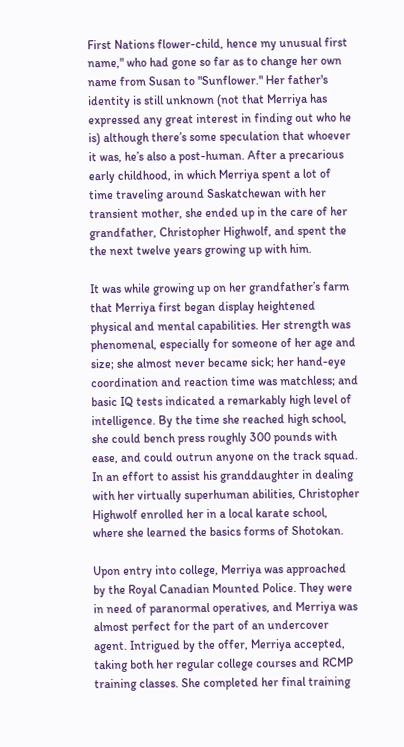First Nations flower-child, hence my unusual first name," who had gone so far as to change her own name from Susan to "Sunflower." Her father's identity is still unknown (not that Merriya has expressed any great interest in finding out who he is) although there’s some speculation that whoever it was, he’s also a post-human. After a precarious early childhood, in which Merriya spent a lot of time traveling around Saskatchewan with her transient mother, she ended up in the care of her grandfather, Christopher Highwolf, and spent the the next twelve years growing up with him.

It was while growing up on her grandfather’s farm that Merriya first began display heightened physical and mental capabilities. Her strength was phenomenal, especially for someone of her age and size; she almost never became sick; her hand-eye coordination and reaction time was matchless; and basic IQ tests indicated a remarkably high level of intelligence. By the time she reached high school, she could bench press roughly 300 pounds with ease, and could outrun anyone on the track squad. In an effort to assist his granddaughter in dealing with her virtually superhuman abilities, Christopher Highwolf enrolled her in a local karate school, where she learned the basics forms of Shotokan.

Upon entry into college, Merriya was approached by the Royal Canadian Mounted Police. They were in need of paranormal operatives, and Merriya was almost perfect for the part of an undercover agent. Intrigued by the offer, Merriya accepted, taking both her regular college courses and RCMP training classes. She completed her final training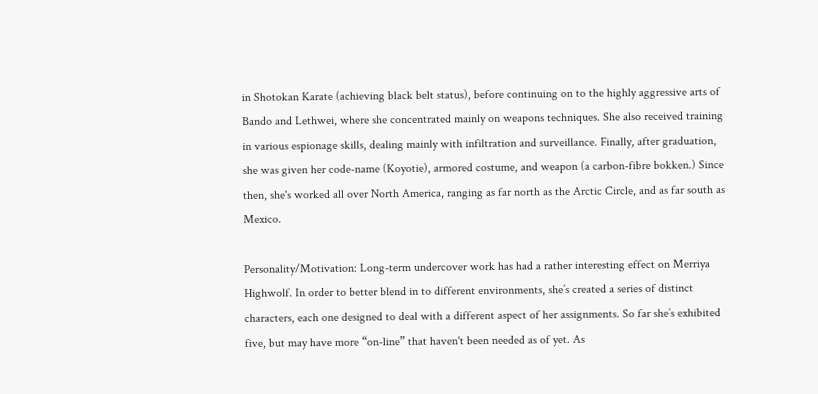in Shotokan Karate (achieving black belt status), before continuing on to the highly aggressive arts of Bando and Lethwei, where she concentrated mainly on weapons techniques. She also received training in various espionage skills, dealing mainly with infiltration and surveillance. Finally, after graduation, she was given her code-name (Koyotie), armored costume, and weapon (a carbon-fibre bokken.) Since then, she's worked all over North America, ranging as far north as the Arctic Circle, and as far south as Mexico.

Personality/Motivation: Long-term undercover work has had a rather interesting effect on Merriya Highwolf. In order to better blend in to different environments, she’s created a series of distinct characters, each one designed to deal with a different aspect of her assignments. So far she’s exhibited five, but may have more “on-line” that haven't been needed as of yet. As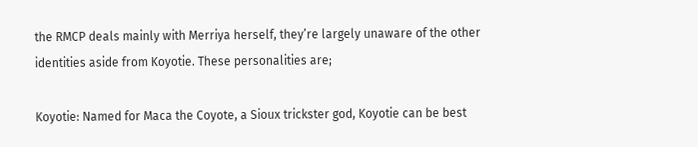the RMCP deals mainly with Merriya herself, they’re largely unaware of the other identities aside from Koyotie. These personalities are;

Koyotie: Named for Maca the Coyote, a Sioux trickster god, Koyotie can be best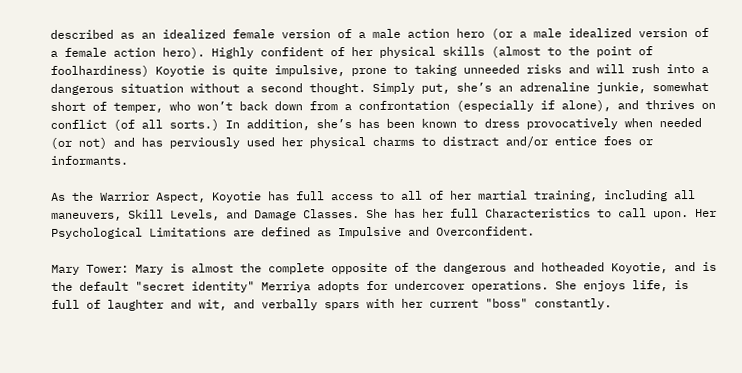described as an idealized female version of a male action hero (or a male idealized version of a female action hero). Highly confident of her physical skills (almost to the point of foolhardiness) Koyotie is quite impulsive, prone to taking unneeded risks and will rush into a dangerous situation without a second thought. Simply put, she’s an adrenaline junkie, somewhat short of temper, who won’t back down from a confrontation (especially if alone), and thrives on conflict (of all sorts.) In addition, she’s has been known to dress provocatively when needed (or not) and has perviously used her physical charms to distract and/or entice foes or informants.

As the Warrior Aspect, Koyotie has full access to all of her martial training, including all maneuvers, Skill Levels, and Damage Classes. She has her full Characteristics to call upon. Her Psychological Limitations are defined as Impulsive and Overconfident.

Mary Tower: Mary is almost the complete opposite of the dangerous and hotheaded Koyotie, and is the default "secret identity" Merriya adopts for undercover operations. She enjoys life, is full of laughter and wit, and verbally spars with her current "boss" constantly.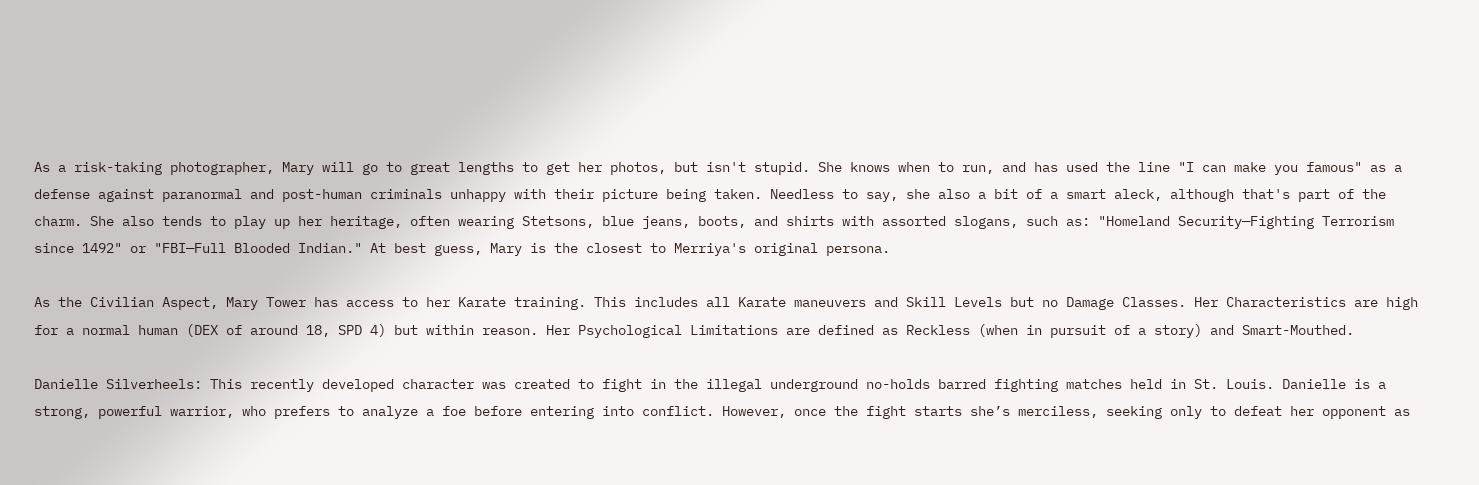As a risk-taking photographer, Mary will go to great lengths to get her photos, but isn't stupid. She knows when to run, and has used the line "I can make you famous" as a defense against paranormal and post-human criminals unhappy with their picture being taken. Needless to say, she also a bit of a smart aleck, although that's part of the charm. She also tends to play up her heritage, often wearing Stetsons, blue jeans, boots, and shirts with assorted slogans, such as: "Homeland Security—Fighting Terrorism since 1492" or "FBI—Full Blooded Indian." At best guess, Mary is the closest to Merriya's original persona.

As the Civilian Aspect, Mary Tower has access to her Karate training. This includes all Karate maneuvers and Skill Levels but no Damage Classes. Her Characteristics are high for a normal human (DEX of around 18, SPD 4) but within reason. Her Psychological Limitations are defined as Reckless (when in pursuit of a story) and Smart-Mouthed.

Danielle Silverheels: This recently developed character was created to fight in the illegal underground no-holds barred fighting matches held in St. Louis. Danielle is a strong, powerful warrior, who prefers to analyze a foe before entering into conflict. However, once the fight starts she’s merciless, seeking only to defeat her opponent as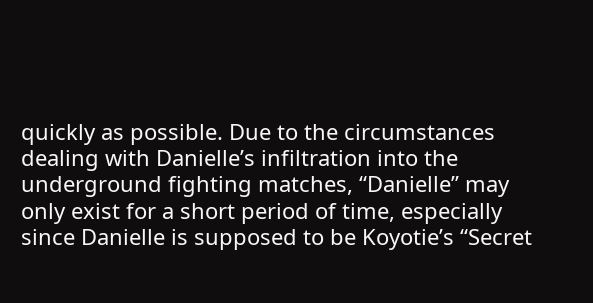quickly as possible. Due to the circumstances dealing with Danielle’s infiltration into the underground fighting matches, “Danielle” may only exist for a short period of time, especially since Danielle is supposed to be Koyotie’s “Secret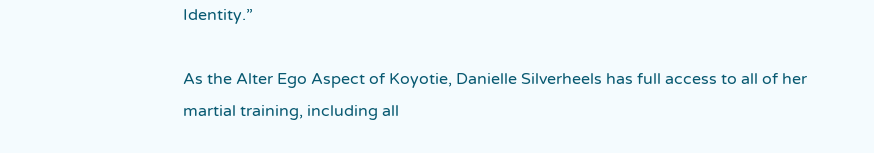Identity.”

As the Alter Ego Aspect of Koyotie, Danielle Silverheels has full access to all of her martial training, including all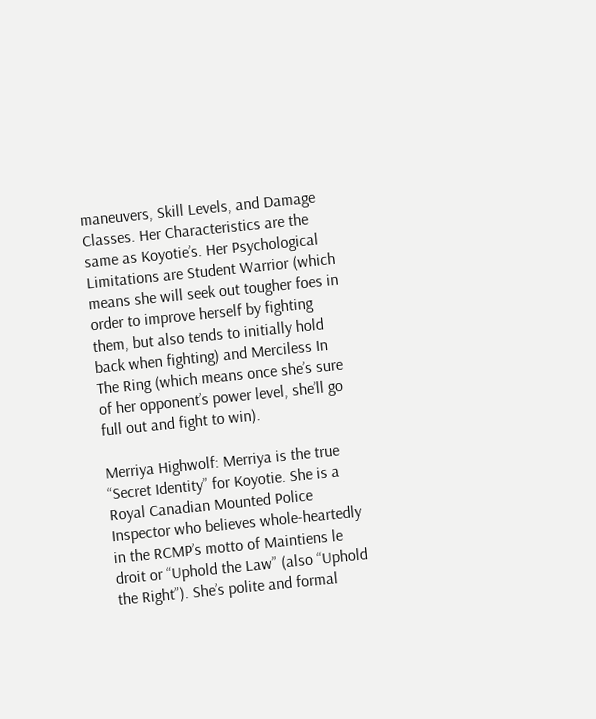maneuvers, Skill Levels, and Damage Classes. Her Characteristics are the same as Koyotie’s. Her Psychological Limitations are Student Warrior (which means she will seek out tougher foes in order to improve herself by fighting them, but also tends to initially hold back when fighting) and Merciless In The Ring (which means once she’s sure of her opponent’s power level, she’ll go full out and fight to win).

Merriya Highwolf: Merriya is the true “Secret Identity” for Koyotie. She is a Royal Canadian Mounted Police Inspector who believes whole-heartedly in the RCMP’s motto of Maintiens le droit or “Uphold the Law” (also “Uphold the Right”). She’s polite and formal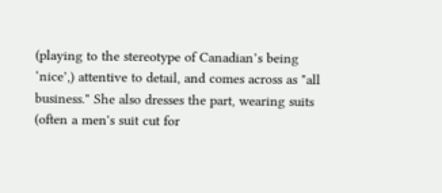(playing to the stereotype of Canadian’s being ‘nice’,) attentive to detail, and comes across as "all business." She also dresses the part, wearing suits (often a men's suit cut for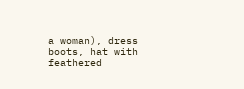a woman), dress boots, hat with feathered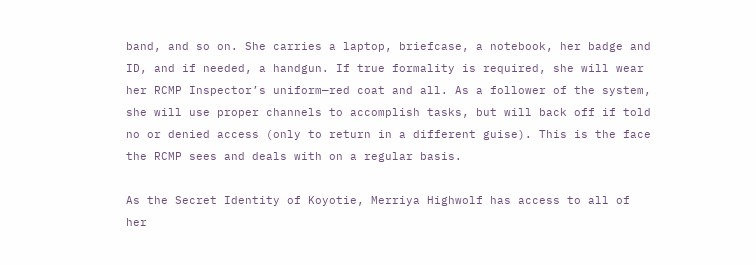band, and so on. She carries a laptop, briefcase, a notebook, her badge and ID, and if needed, a handgun. If true formality is required, she will wear her RCMP Inspector’s uniform—red coat and all. As a follower of the system, she will use proper channels to accomplish tasks, but will back off if told no or denied access (only to return in a different guise). This is the face the RCMP sees and deals with on a regular basis.

As the Secret Identity of Koyotie, Merriya Highwolf has access to all of her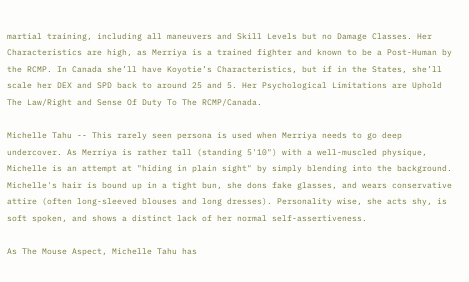martial training, including all maneuvers and Skill Levels but no Damage Classes. Her Characteristics are high, as Merriya is a trained fighter and known to be a Post-Human by the RCMP. In Canada she’ll have Koyotie’s Characteristics, but if in the States, she’ll scale her DEX and SPD back to around 25 and 5. Her Psychological Limitations are Uphold The Law/Right and Sense Of Duty To The RCMP/Canada.

Michelle Tahu -- This rarely seen persona is used when Merriya needs to go deep undercover. As Merriya is rather tall (standing 5'10") with a well-muscled physique, Michelle is an attempt at "hiding in plain sight" by simply blending into the background. Michelle's hair is bound up in a tight bun, she dons fake glasses, and wears conservative attire (often long-sleeved blouses and long dresses). Personality wise, she acts shy, is soft spoken, and shows a distinct lack of her normal self-assertiveness.

As The Mouse Aspect, Michelle Tahu has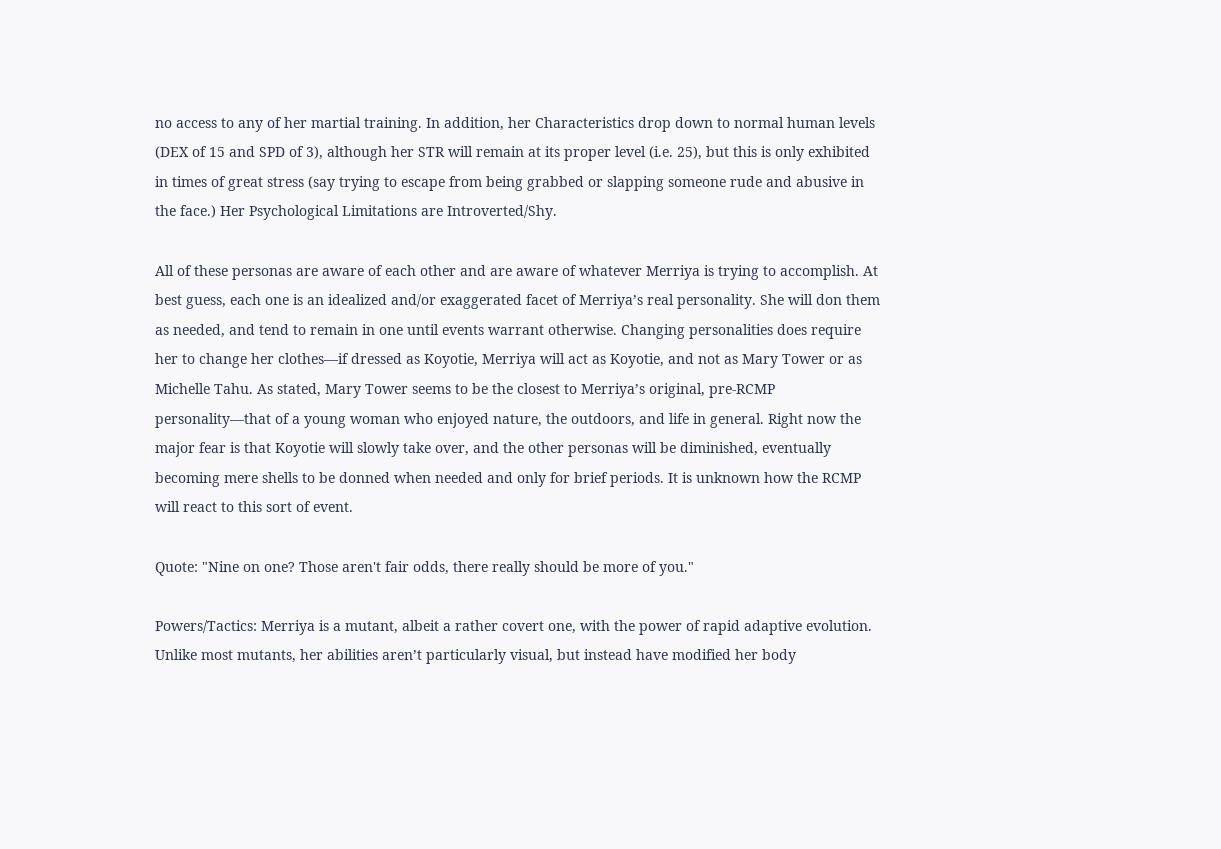no access to any of her martial training. In addition, her Characteristics drop down to normal human levels (DEX of 15 and SPD of 3), although her STR will remain at its proper level (i.e. 25), but this is only exhibited in times of great stress (say trying to escape from being grabbed or slapping someone rude and abusive in the face.) Her Psychological Limitations are Introverted/Shy.

All of these personas are aware of each other and are aware of whatever Merriya is trying to accomplish. At best guess, each one is an idealized and/or exaggerated facet of Merriya’s real personality. She will don them as needed, and tend to remain in one until events warrant otherwise. Changing personalities does require her to change her clothes—if dressed as Koyotie, Merriya will act as Koyotie, and not as Mary Tower or as Michelle Tahu. As stated, Mary Tower seems to be the closest to Merriya’s original, pre-RCMP personality—that of a young woman who enjoyed nature, the outdoors, and life in general. Right now the major fear is that Koyotie will slowly take over, and the other personas will be diminished, eventually becoming mere shells to be donned when needed and only for brief periods. It is unknown how the RCMP will react to this sort of event.

Quote: "Nine on one? Those aren't fair odds, there really should be more of you."

Powers/Tactics: Merriya is a mutant, albeit a rather covert one, with the power of rapid adaptive evolution. Unlike most mutants, her abilities aren’t particularly visual, but instead have modified her body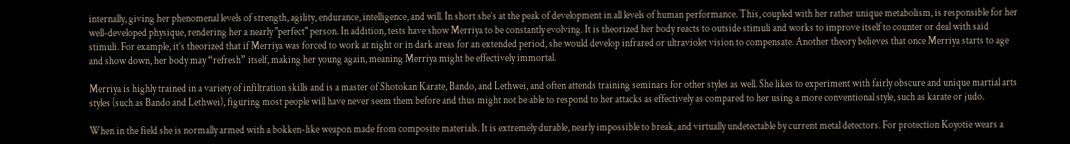internally, giving her phenomenal levels of strength, agility, endurance, intelligence, and will. In short she’s at the peak of development in all levels of human performance. This, coupled with her rather unique metabolism, is responsible for her well-developed physique, rendering her a nearly "perfect" person. In addition, tests have show Merriya to be constantly evolving. It is theorized her body reacts to outside stimuli and works to improve itself to counter or deal with said stimuli. For example, it’s theorized that if Merriya was forced to work at night or in dark areas for an extended period, she would develop infrared or ultraviolet vision to compensate. Another theory believes that once Merriya starts to age and show down, her body may “refresh” itself, making her young again, meaning Merriya might be effectively immortal.

Merriya is highly trained in a variety of infiltration skills and is a master of Shotokan Karate, Bando, and Lethwei, and often attends training seminars for other styles as well. She likes to experiment with fairly obscure and unique martial arts styles (such as Bando and Lethwei), figuring most people will have never seem them before and thus might not be able to respond to her attacks as effectively as compared to her using a more conventional style, such as karate or judo.

When in the field she is normally armed with a bokken-like weapon made from composite materials. It is extremely durable, nearly impossible to break, and virtually undetectable by current metal detectors. For protection Koyotie wears a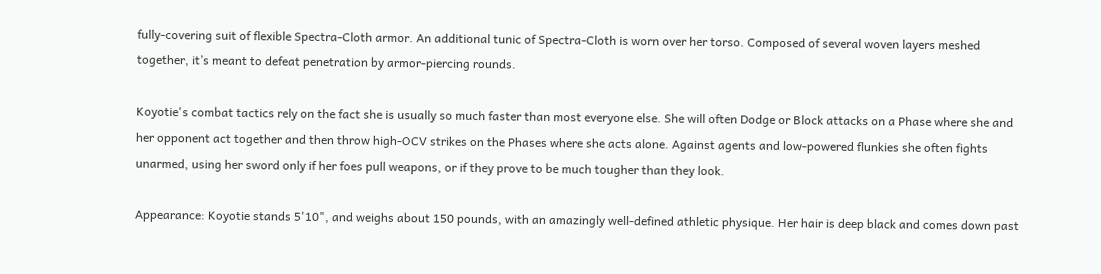fully-covering suit of flexible Spectra-Cloth armor. An additional tunic of Spectra-Cloth is worn over her torso. Composed of several woven layers meshed together, it’s meant to defeat penetration by armor-piercing rounds.

Koyotie's combat tactics rely on the fact she is usually so much faster than most everyone else. She will often Dodge or Block attacks on a Phase where she and her opponent act together and then throw high-OCV strikes on the Phases where she acts alone. Against agents and low-powered flunkies she often fights unarmed, using her sword only if her foes pull weapons, or if they prove to be much tougher than they look.

Appearance: Koyotie stands 5'10", and weighs about 150 pounds, with an amazingly well-defined athletic physique. Her hair is deep black and comes down past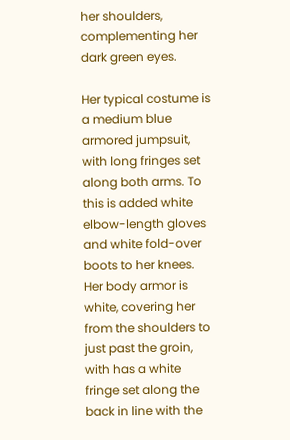her shoulders, complementing her dark green eyes.

Her typical costume is a medium blue armored jumpsuit, with long fringes set along both arms. To this is added white elbow-length gloves and white fold-over boots to her knees. Her body armor is white, covering her from the shoulders to just past the groin, with has a white fringe set along the back in line with the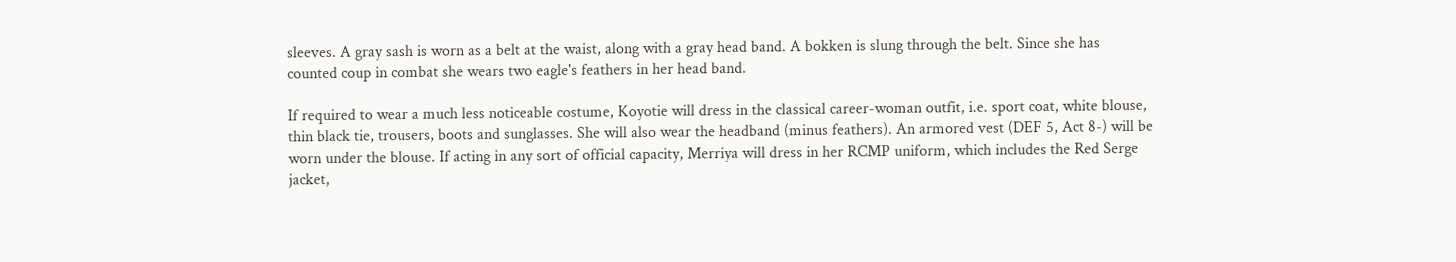sleeves. A gray sash is worn as a belt at the waist, along with a gray head band. A bokken is slung through the belt. Since she has counted coup in combat she wears two eagle's feathers in her head band.

If required to wear a much less noticeable costume, Koyotie will dress in the classical career-woman outfit, i.e. sport coat, white blouse, thin black tie, trousers, boots and sunglasses. She will also wear the headband (minus feathers). An armored vest (DEF 5, Act 8-) will be worn under the blouse. If acting in any sort of official capacity, Merriya will dress in her RCMP uniform, which includes the Red Serge jacket,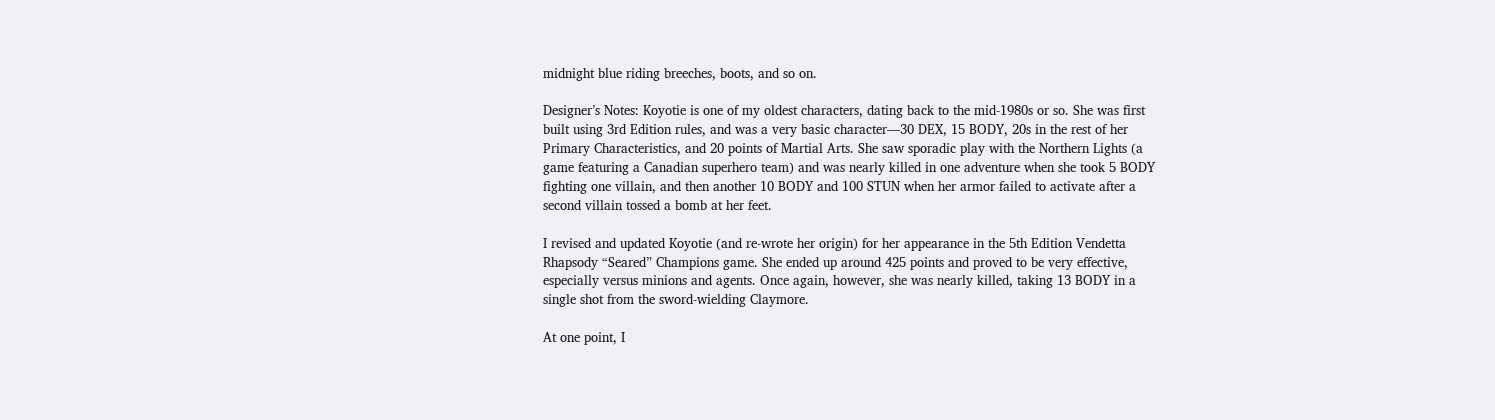midnight blue riding breeches, boots, and so on.

Designer’s Notes: Koyotie is one of my oldest characters, dating back to the mid-1980s or so. She was first built using 3rd Edition rules, and was a very basic character—30 DEX, 15 BODY, 20s in the rest of her Primary Characteristics, and 20 points of Martial Arts. She saw sporadic play with the Northern Lights (a game featuring a Canadian superhero team) and was nearly killed in one adventure when she took 5 BODY fighting one villain, and then another 10 BODY and 100 STUN when her armor failed to activate after a second villain tossed a bomb at her feet.

I revised and updated Koyotie (and re-wrote her origin) for her appearance in the 5th Edition Vendetta Rhapsody “Seared” Champions game. She ended up around 425 points and proved to be very effective, especially versus minions and agents. Once again, however, she was nearly killed, taking 13 BODY in a single shot from the sword-wielding Claymore.

At one point, I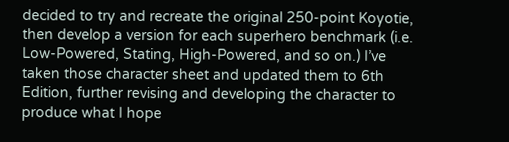decided to try and recreate the original 250-point Koyotie, then develop a version for each superhero benchmark (i.e. Low-Powered, Stating, High-Powered, and so on.) I’ve taken those character sheet and updated them to 6th Edition, further revising and developing the character to produce what I hope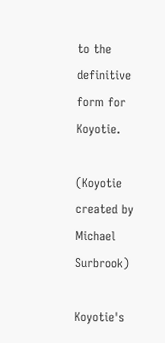to the definitive form for Koyotie.

(Koyotie created by Michael Surbrook)

Koyotie's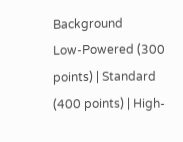Background
Low-Powered (300 points) | Standard (400 points) | High-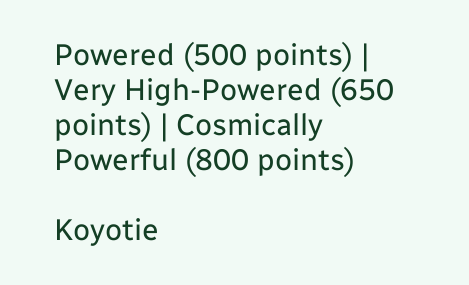Powered (500 points) | Very High-Powered (650 points) | Cosmically Powerful (800 points)

Koyotie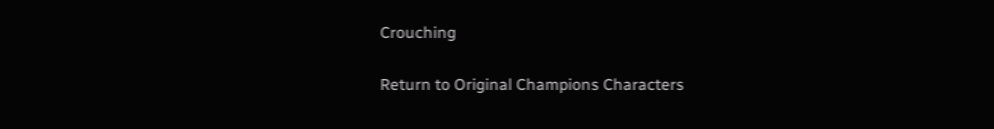Crouching

Return to Original Champions Characters